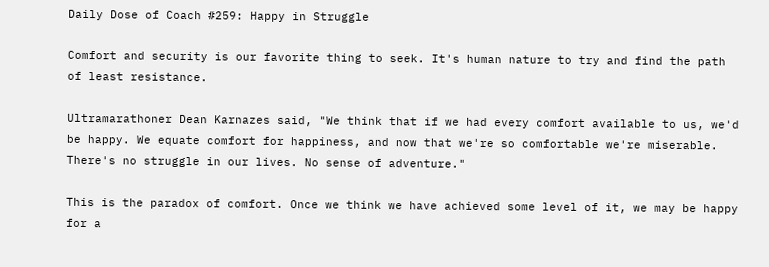Daily Dose of Coach #259: Happy in Struggle

Comfort and security is our favorite thing to seek. It's human nature to try and find the path of least resistance.

Ultramarathoner Dean Karnazes said, "We think that if we had every comfort available to us, we'd be happy. We equate comfort for happiness, and now that we're so comfortable we're miserable. There's no struggle in our lives. No sense of adventure."

This is the paradox of comfort. Once we think we have achieved some level of it, we may be happy for a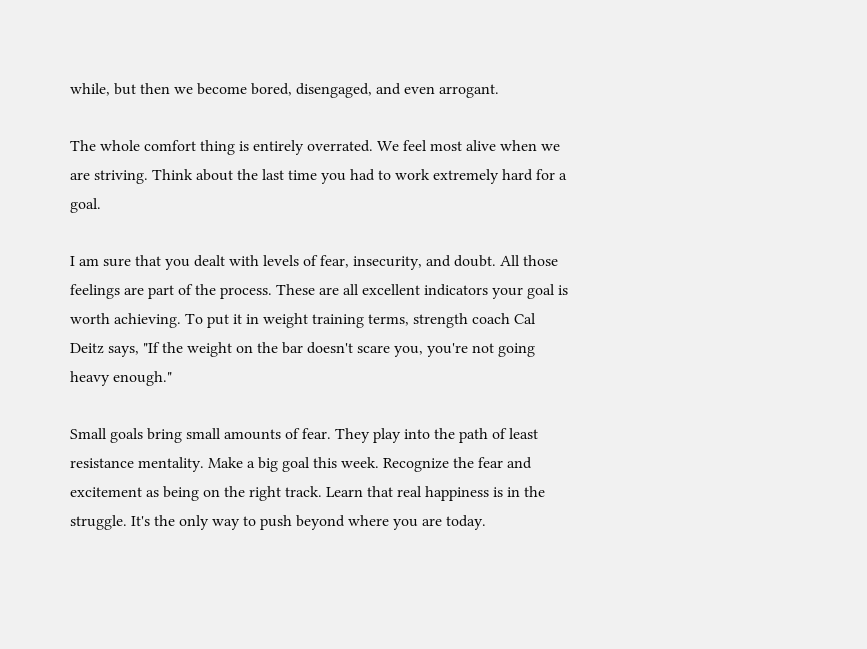while, but then we become bored, disengaged, and even arrogant.

The whole comfort thing is entirely overrated. We feel most alive when we are striving. Think about the last time you had to work extremely hard for a goal.

I am sure that you dealt with levels of fear, insecurity, and doubt. All those feelings are part of the process. These are all excellent indicators your goal is worth achieving. To put it in weight training terms, strength coach Cal Deitz says, "If the weight on the bar doesn't scare you, you're not going heavy enough."

Small goals bring small amounts of fear. They play into the path of least resistance mentality. Make a big goal this week. Recognize the fear and excitement as being on the right track. Learn that real happiness is in the struggle. It's the only way to push beyond where you are today.